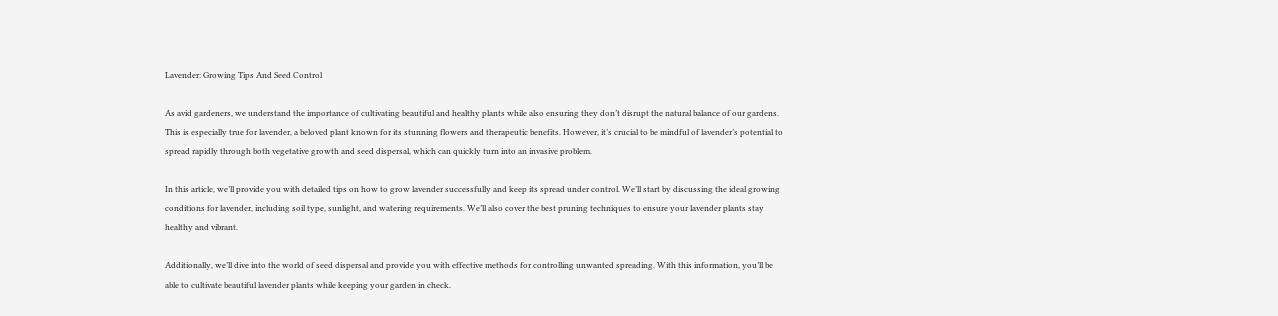Lavender: Growing Tips And Seed Control

As avid gardeners, we understand the importance of cultivating beautiful and healthy plants while also ensuring they don’t disrupt the natural balance of our gardens. This is especially true for lavender, a beloved plant known for its stunning flowers and therapeutic benefits. However, it’s crucial to be mindful of lavender’s potential to spread rapidly through both vegetative growth and seed dispersal, which can quickly turn into an invasive problem.

In this article, we’ll provide you with detailed tips on how to grow lavender successfully and keep its spread under control. We’ll start by discussing the ideal growing conditions for lavender, including soil type, sunlight, and watering requirements. We’ll also cover the best pruning techniques to ensure your lavender plants stay healthy and vibrant.

Additionally, we’ll dive into the world of seed dispersal and provide you with effective methods for controlling unwanted spreading. With this information, you’ll be able to cultivate beautiful lavender plants while keeping your garden in check.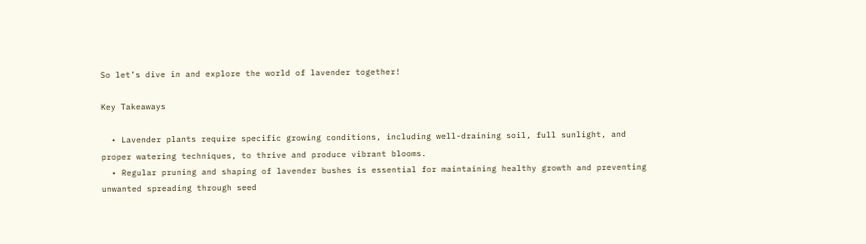So let’s dive in and explore the world of lavender together!

Key Takeaways

  • Lavender plants require specific growing conditions, including well-draining soil, full sunlight, and proper watering techniques, to thrive and produce vibrant blooms.
  • Regular pruning and shaping of lavender bushes is essential for maintaining healthy growth and preventing unwanted spreading through seed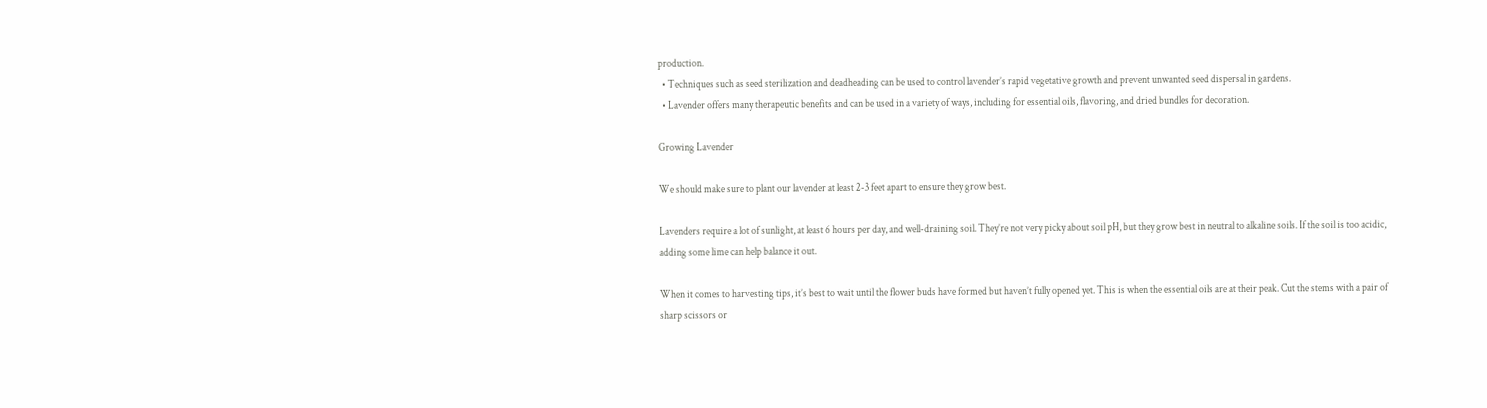production.
  • Techniques such as seed sterilization and deadheading can be used to control lavender’s rapid vegetative growth and prevent unwanted seed dispersal in gardens.
  • Lavender offers many therapeutic benefits and can be used in a variety of ways, including for essential oils, flavoring, and dried bundles for decoration.

Growing Lavender

We should make sure to plant our lavender at least 2-3 feet apart to ensure they grow best.

Lavenders require a lot of sunlight, at least 6 hours per day, and well-draining soil. They’re not very picky about soil pH, but they grow best in neutral to alkaline soils. If the soil is too acidic, adding some lime can help balance it out.

When it comes to harvesting tips, it’s best to wait until the flower buds have formed but haven’t fully opened yet. This is when the essential oils are at their peak. Cut the stems with a pair of sharp scissors or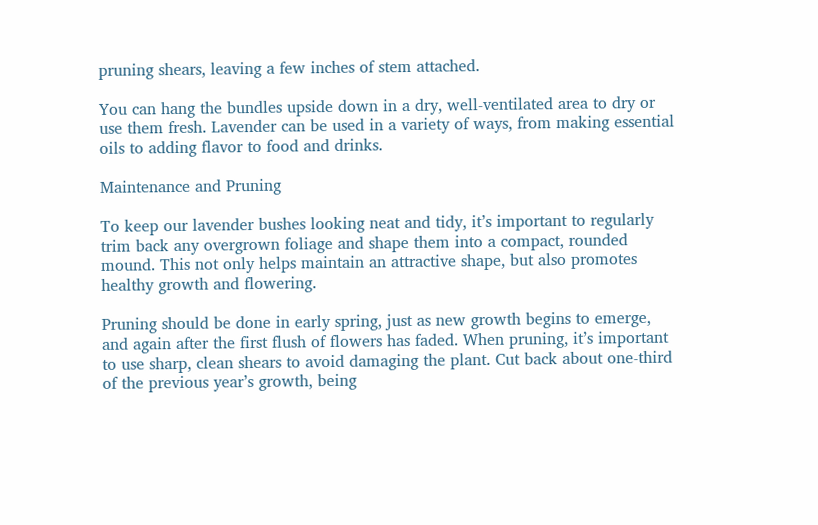pruning shears, leaving a few inches of stem attached.

You can hang the bundles upside down in a dry, well-ventilated area to dry or use them fresh. Lavender can be used in a variety of ways, from making essential oils to adding flavor to food and drinks.

Maintenance and Pruning

To keep our lavender bushes looking neat and tidy, it’s important to regularly trim back any overgrown foliage and shape them into a compact, rounded mound. This not only helps maintain an attractive shape, but also promotes healthy growth and flowering.

Pruning should be done in early spring, just as new growth begins to emerge, and again after the first flush of flowers has faded. When pruning, it’s important to use sharp, clean shears to avoid damaging the plant. Cut back about one-third of the previous year’s growth, being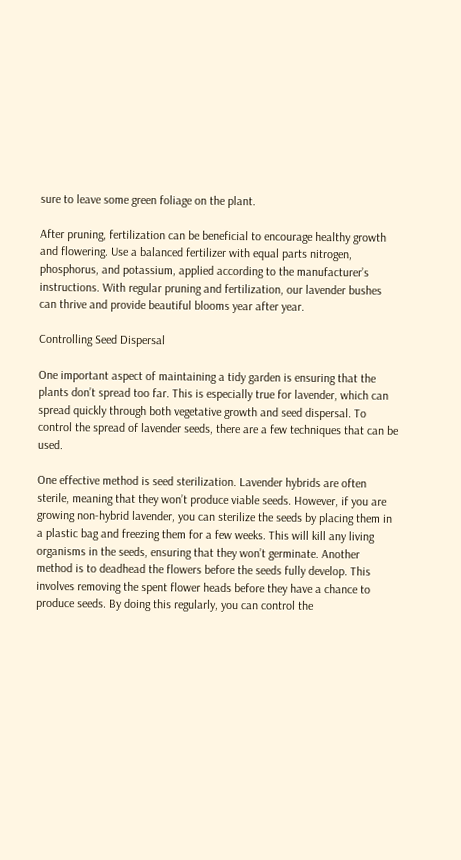sure to leave some green foliage on the plant.

After pruning, fertilization can be beneficial to encourage healthy growth and flowering. Use a balanced fertilizer with equal parts nitrogen, phosphorus, and potassium, applied according to the manufacturer’s instructions. With regular pruning and fertilization, our lavender bushes can thrive and provide beautiful blooms year after year.

Controlling Seed Dispersal

One important aspect of maintaining a tidy garden is ensuring that the plants don’t spread too far. This is especially true for lavender, which can spread quickly through both vegetative growth and seed dispersal. To control the spread of lavender seeds, there are a few techniques that can be used.

One effective method is seed sterilization. Lavender hybrids are often sterile, meaning that they won’t produce viable seeds. However, if you are growing non-hybrid lavender, you can sterilize the seeds by placing them in a plastic bag and freezing them for a few weeks. This will kill any living organisms in the seeds, ensuring that they won’t germinate. Another method is to deadhead the flowers before the seeds fully develop. This involves removing the spent flower heads before they have a chance to produce seeds. By doing this regularly, you can control the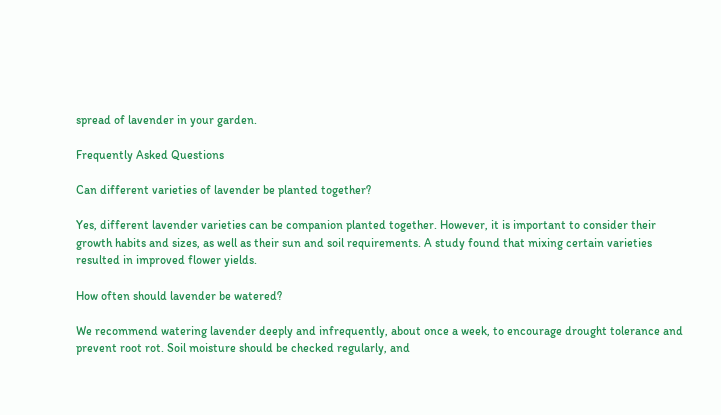spread of lavender in your garden.

Frequently Asked Questions

Can different varieties of lavender be planted together?

Yes, different lavender varieties can be companion planted together. However, it is important to consider their growth habits and sizes, as well as their sun and soil requirements. A study found that mixing certain varieties resulted in improved flower yields.

How often should lavender be watered?

We recommend watering lavender deeply and infrequently, about once a week, to encourage drought tolerance and prevent root rot. Soil moisture should be checked regularly, and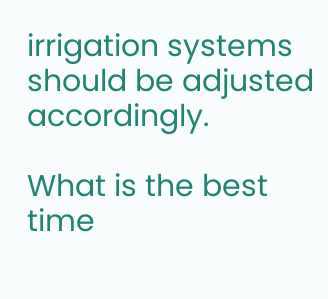irrigation systems should be adjusted accordingly.

What is the best time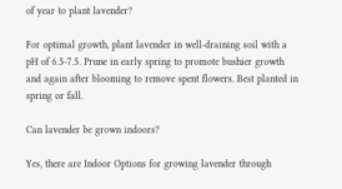of year to plant lavender?

For optimal growth, plant lavender in well-draining soil with a pH of 6.5-7.5. Prune in early spring to promote bushier growth and again after blooming to remove spent flowers. Best planted in spring or fall.

Can lavender be grown indoors?

Yes, there are Indoor Options for growing lavender through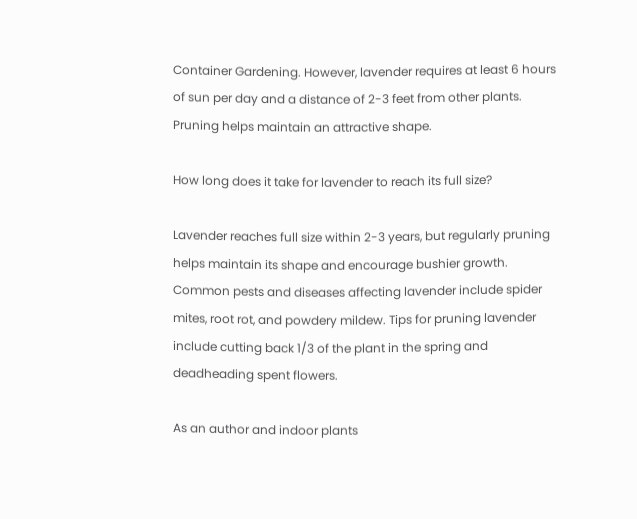Container Gardening. However, lavender requires at least 6 hours of sun per day and a distance of 2-3 feet from other plants. Pruning helps maintain an attractive shape.

How long does it take for lavender to reach its full size?

Lavender reaches full size within 2-3 years, but regularly pruning helps maintain its shape and encourage bushier growth. Common pests and diseases affecting lavender include spider mites, root rot, and powdery mildew. Tips for pruning lavender include cutting back 1/3 of the plant in the spring and deadheading spent flowers.

As an author and indoor plants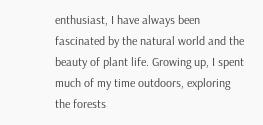enthusiast, I have always been fascinated by the natural world and the beauty of plant life. Growing up, I spent much of my time outdoors, exploring the forests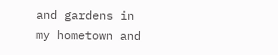and gardens in my hometown and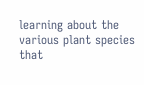learning about the various plant species that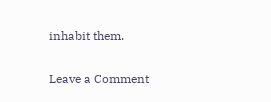inhabit them.

Leave a Comment